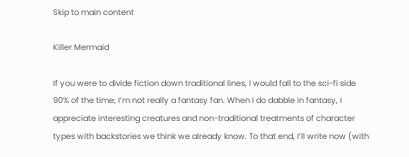Skip to main content

Killer Mermaid

If you were to divide fiction down traditional lines, I would fall to the sci-fi side 90% of the time; I’m not really a fantasy fan. When I do dabble in fantasy, I appreciate interesting creatures and non-traditional treatments of character types with backstories we think we already know. To that end, I’ll write now (with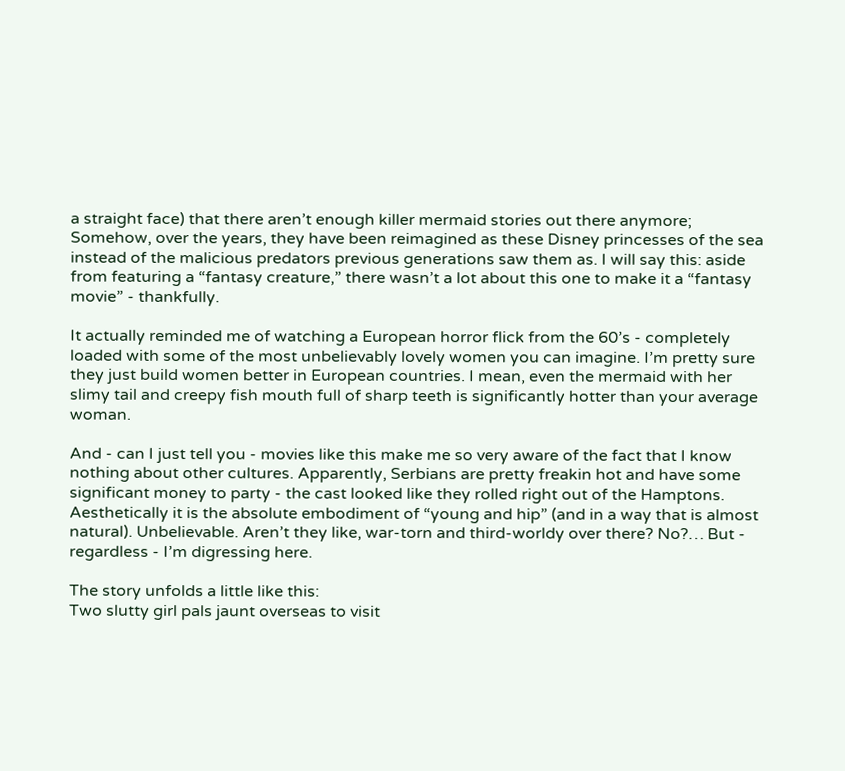a straight face) that there aren’t enough killer mermaid stories out there anymore; Somehow, over the years, they have been reimagined as these Disney princesses of the sea instead of the malicious predators previous generations saw them as. I will say this: aside from featuring a “fantasy creature,” there wasn’t a lot about this one to make it a “fantasy movie” - thankfully.

It actually reminded me of watching a European horror flick from the 60’s - completely loaded with some of the most unbelievably lovely women you can imagine. I’m pretty sure they just build women better in European countries. I mean, even the mermaid with her slimy tail and creepy fish mouth full of sharp teeth is significantly hotter than your average woman.

And - can I just tell you - movies like this make me so very aware of the fact that I know nothing about other cultures. Apparently, Serbians are pretty freakin hot and have some significant money to party - the cast looked like they rolled right out of the Hamptons. Aesthetically it is the absolute embodiment of “young and hip” (and in a way that is almost natural). Unbelievable. Aren’t they like, war-torn and third-worldy over there? No?… But - regardless - I’m digressing here.

The story unfolds a little like this:
Two slutty girl pals jaunt overseas to visit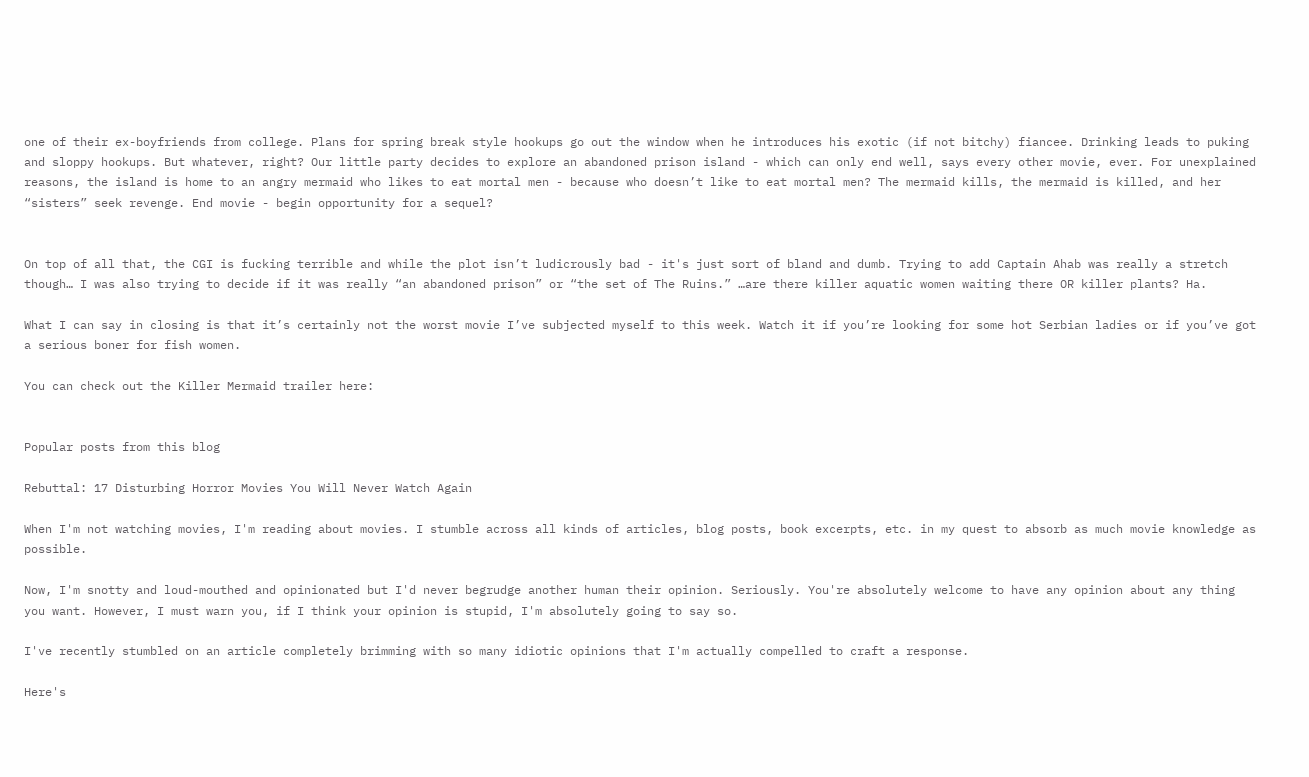one of their ex-boyfriends from college. Plans for spring break style hookups go out the window when he introduces his exotic (if not bitchy) fiancee. Drinking leads to puking and sloppy hookups. But whatever, right? Our little party decides to explore an abandoned prison island - which can only end well, says every other movie, ever. For unexplained reasons, the island is home to an angry mermaid who likes to eat mortal men - because who doesn’t like to eat mortal men? The mermaid kills, the mermaid is killed, and her “sisters” seek revenge. End movie - begin opportunity for a sequel?


On top of all that, the CGI is fucking terrible and while the plot isn’t ludicrously bad - it's just sort of bland and dumb. Trying to add Captain Ahab was really a stretch though… I was also trying to decide if it was really “an abandoned prison” or “the set of The Ruins.” …are there killer aquatic women waiting there OR killer plants? Ha.

What I can say in closing is that it’s certainly not the worst movie I’ve subjected myself to this week. Watch it if you’re looking for some hot Serbian ladies or if you’ve got a serious boner for fish women.

You can check out the Killer Mermaid trailer here:


Popular posts from this blog

Rebuttal: 17 Disturbing Horror Movies You Will Never Watch Again

When I'm not watching movies, I'm reading about movies. I stumble across all kinds of articles, blog posts, book excerpts, etc. in my quest to absorb as much movie knowledge as possible.

Now, I'm snotty and loud-mouthed and opinionated but I'd never begrudge another human their opinion. Seriously. You're absolutely welcome to have any opinion about any thing you want. However, I must warn you, if I think your opinion is stupid, I'm absolutely going to say so.

I've recently stumbled on an article completely brimming with so many idiotic opinions that I'm actually compelled to craft a response.

Here's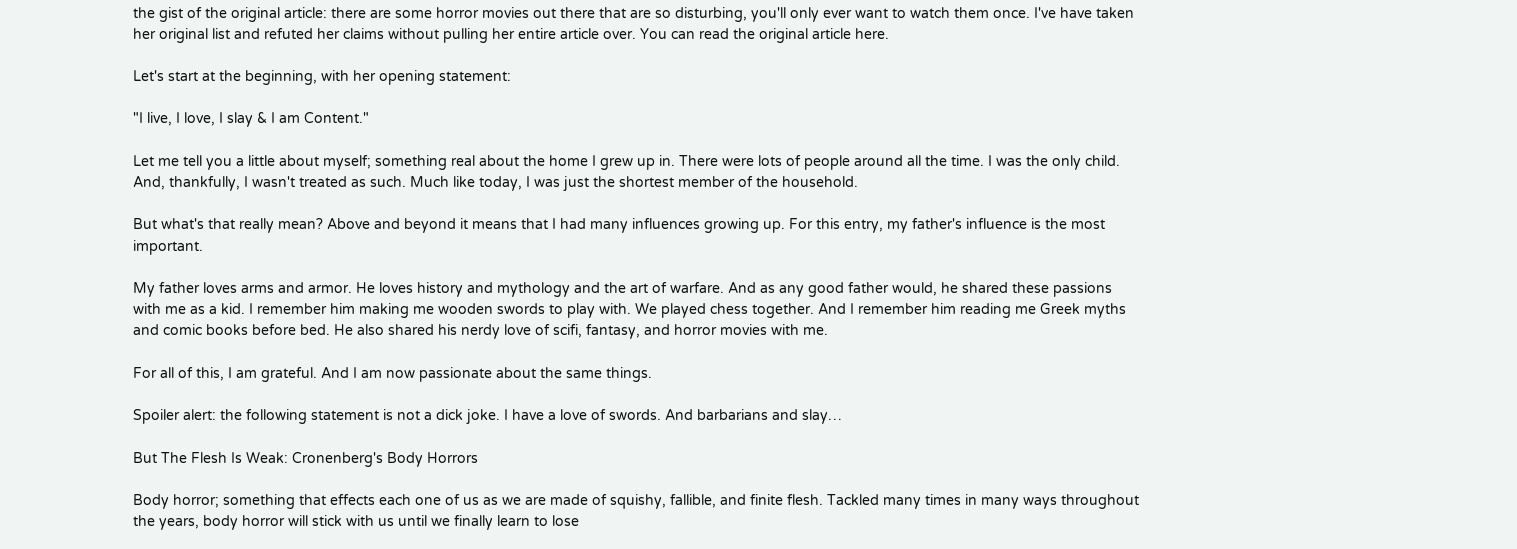the gist of the original article: there are some horror movies out there that are so disturbing, you'll only ever want to watch them once. I've have taken her original list and refuted her claims without pulling her entire article over. You can read the original article here.

Let's start at the beginning, with her opening statement:

"I live, I love, I slay & I am Content."

Let me tell you a little about myself; something real about the home I grew up in. There were lots of people around all the time. I was the only child. And, thankfully, I wasn't treated as such. Much like today, I was just the shortest member of the household.

But what's that really mean? Above and beyond it means that I had many influences growing up. For this entry, my father's influence is the most important.

My father loves arms and armor. He loves history and mythology and the art of warfare. And as any good father would, he shared these passions with me as a kid. I remember him making me wooden swords to play with. We played chess together. And I remember him reading me Greek myths and comic books before bed. He also shared his nerdy love of scifi, fantasy, and horror movies with me.

For all of this, I am grateful. And I am now passionate about the same things.

Spoiler alert: the following statement is not a dick joke. I have a love of swords. And barbarians and slay…

But The Flesh Is Weak: Cronenberg's Body Horrors

Body horror; something that effects each one of us as we are made of squishy, fallible, and finite flesh. Tackled many times in many ways throughout the years, body horror will stick with us until we finally learn to lose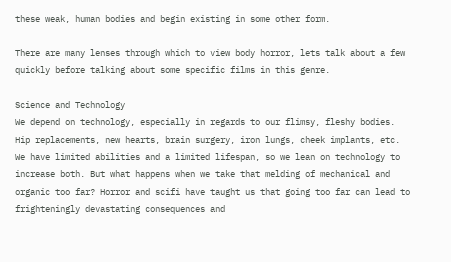these weak, human bodies and begin existing in some other form.

There are many lenses through which to view body horror, lets talk about a few quickly before talking about some specific films in this genre.

Science and Technology
We depend on technology, especially in regards to our flimsy, fleshy bodies. Hip replacements, new hearts, brain surgery, iron lungs, cheek implants, etc. We have limited abilities and a limited lifespan, so we lean on technology to increase both. But what happens when we take that melding of mechanical and organic too far? Horror and scifi have taught us that going too far can lead to frighteningly devastating consequences and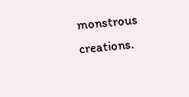monstrous creations.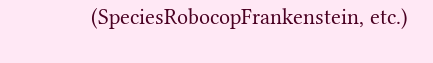(SpeciesRobocopFrankenstein, etc.)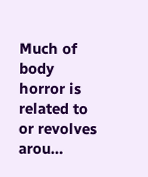Much of body horror is related to or revolves arou…